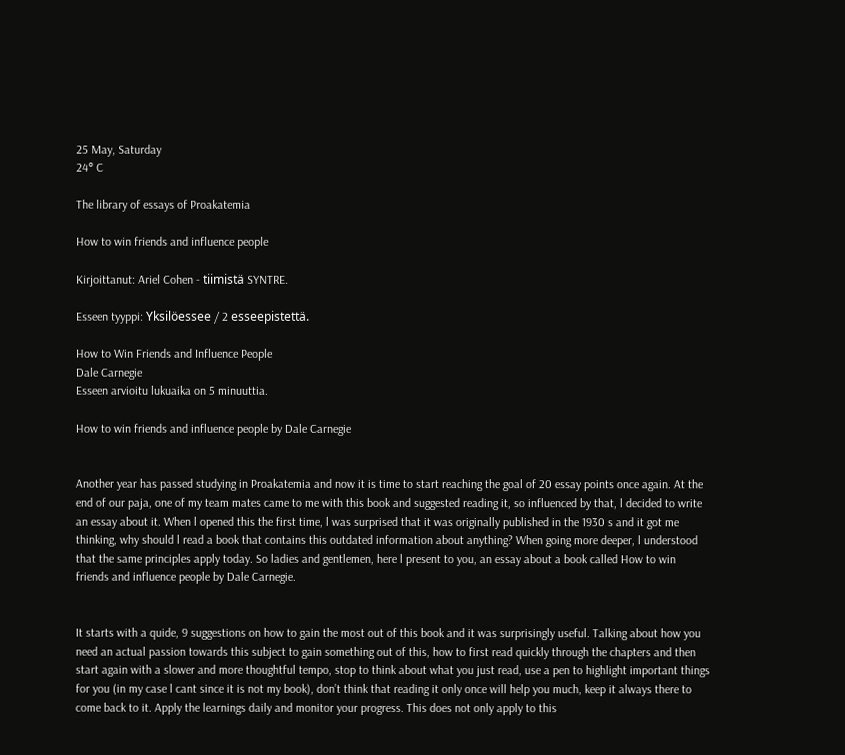25 May, Saturday
24° C

The library of essays of Proakatemia

How to win friends and influence people

Kirjoittanut: Ariel Cohen - tiimistä SYNTRE.

Esseen tyyppi: Yksilöessee / 2 esseepistettä.

How to Win Friends and Influence People
Dale Carnegie
Esseen arvioitu lukuaika on 5 minuuttia.

How to win friends and influence people by Dale Carnegie


Another year has passed studying in Proakatemia and now it is time to start reaching the goal of 20 essay points once again. At the end of our paja, one of my team mates came to me with this book and suggested reading it, so influenced by that, l decided to write an essay about it. When l opened this the first time, l was surprised that it was originally published in the 1930 s and it got me thinking, why should l read a book that contains this outdated information about anything? When going more deeper, l understood that the same principles apply today. So ladies and gentlemen, here l present to you, an essay about a book called How to win friends and influence people by Dale Carnegie.


It starts with a quide, 9 suggestions on how to gain the most out of this book and it was surprisingly useful. Talking about how you need an actual passion towards this subject to gain something out of this, how to first read quickly through the chapters and then start again with a slower and more thoughtful tempo, stop to think about what you just read, use a pen to highlight important things for you (in my case l cant since it is not my book), don’t think that reading it only once will help you much, keep it always there to come back to it. Apply the learnings daily and monitor your progress. This does not only apply to this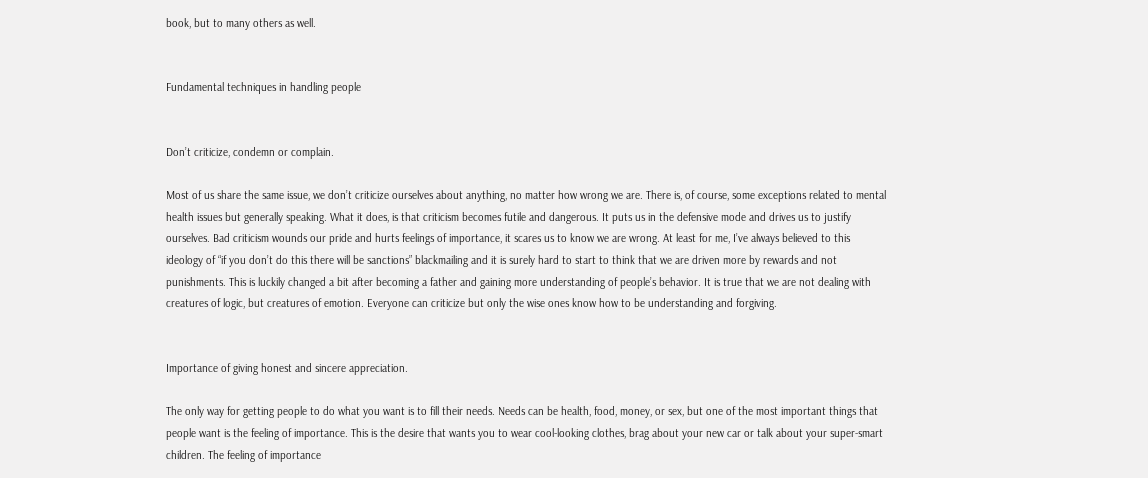book, but to many others as well.


Fundamental techniques in handling people


Don’t criticize, condemn or complain.

Most of us share the same issue, we don’t criticize ourselves about anything, no matter how wrong we are. There is, of course, some exceptions related to mental health issues but generally speaking. What it does, is that criticism becomes futile and dangerous. It puts us in the defensive mode and drives us to justify ourselves. Bad criticism wounds our pride and hurts feelings of importance, it scares us to know we are wrong. At least for me, I’ve always believed to this ideology of “if you don’t do this there will be sanctions” blackmailing and it is surely hard to start to think that we are driven more by rewards and not punishments. This is luckily changed a bit after becoming a father and gaining more understanding of people’s behavior. It is true that we are not dealing with creatures of logic, but creatures of emotion. Everyone can criticize but only the wise ones know how to be understanding and forgiving.


Importance of giving honest and sincere appreciation.

The only way for getting people to do what you want is to fill their needs. Needs can be health, food, money, or sex, but one of the most important things that people want is the feeling of importance. This is the desire that wants you to wear cool-looking clothes, brag about your new car or talk about your super-smart children. The feeling of importance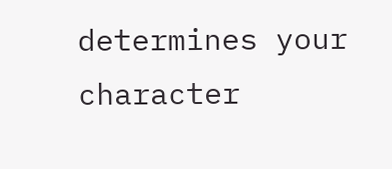determines your character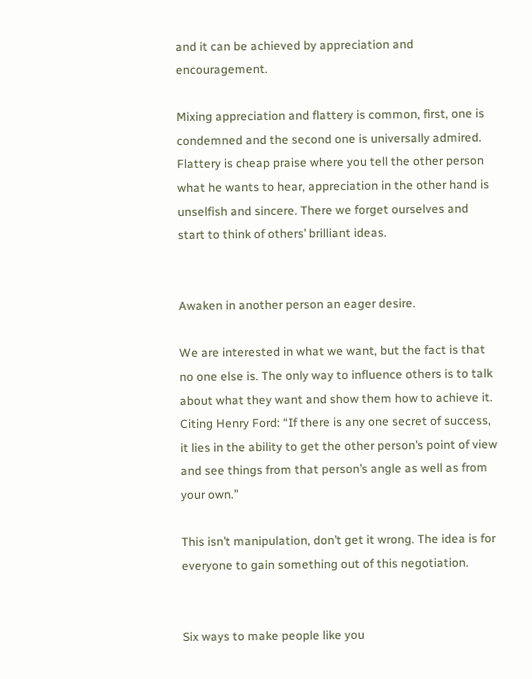and it can be achieved by appreciation and encouragement.

Mixing appreciation and flattery is common, first, one is condemned and the second one is universally admired. Flattery is cheap praise where you tell the other person what he wants to hear, appreciation in the other hand is unselfish and sincere. There we forget ourselves and start to think of others’ brilliant ideas.


Awaken in another person an eager desire.

We are interested in what we want, but the fact is that no one else is. The only way to influence others is to talk about what they want and show them how to achieve it. Citing Henry Ford: “If there is any one secret of success, it lies in the ability to get the other person’s point of view and see things from that person’s angle as well as from your own.”

This isn’t manipulation, don’t get it wrong. The idea is for everyone to gain something out of this negotiation.


Six ways to make people like you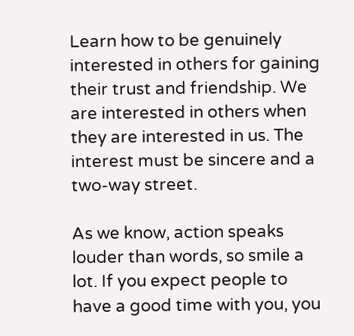Learn how to be genuinely interested in others for gaining their trust and friendship. We are interested in others when they are interested in us. The interest must be sincere and a two-way street.

As we know, action speaks louder than words, so smile a lot. If you expect people to have a good time with you, you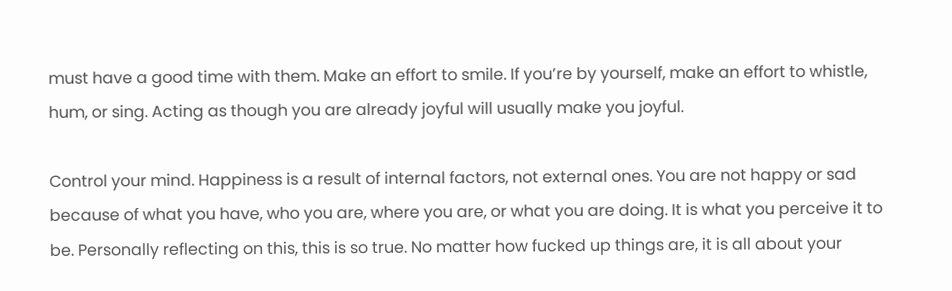must have a good time with them. Make an effort to smile. If you’re by yourself, make an effort to whistle, hum, or sing. Acting as though you are already joyful will usually make you joyful.

Control your mind. Happiness is a result of internal factors, not external ones. You are not happy or sad because of what you have, who you are, where you are, or what you are doing. It is what you perceive it to be. Personally reflecting on this, this is so true. No matter how fucked up things are, it is all about your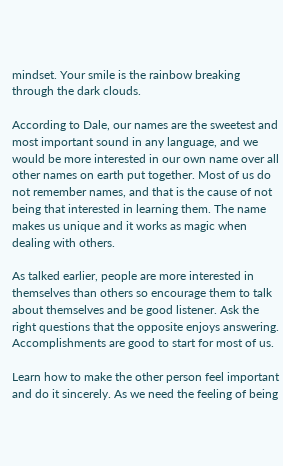mindset. Your smile is the rainbow breaking through the dark clouds.

According to Dale, our names are the sweetest and most important sound in any language, and we would be more interested in our own name over all other names on earth put together. Most of us do not remember names, and that is the cause of not being that interested in learning them. The name makes us unique and it works as magic when dealing with others.

As talked earlier, people are more interested in themselves than others so encourage them to talk about themselves and be good listener. Ask the right questions that the opposite enjoys answering. Accomplishments are good to start for most of us.

Learn how to make the other person feel important and do it sincerely. As we need the feeling of being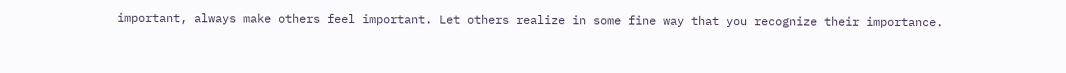important, always make others feel important. Let others realize in some fine way that you recognize their importance.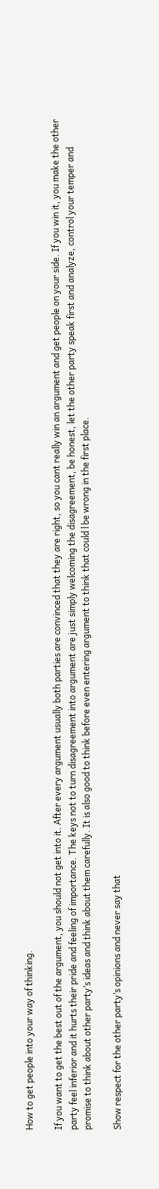How to get people into your way of thinking.

If you want to get the best out of the argument, you should not get into it. After every argument usually both parties are convinced that they are right, so you cant really win an argument and get people on your side. If you win it, you make the other party feel inferior and it hurts their pride and feeling of importance. The keys not to turn disagreement into argument are just simply welcoming the disagreement, be honest, let the other party speak first and analyze, control your temper and promise to think about other party’s ideas and think about them carefully. It is also good to think before even entering argument to think that could l be wrong in the first place.

Show respect for the other party’s opinions and never say that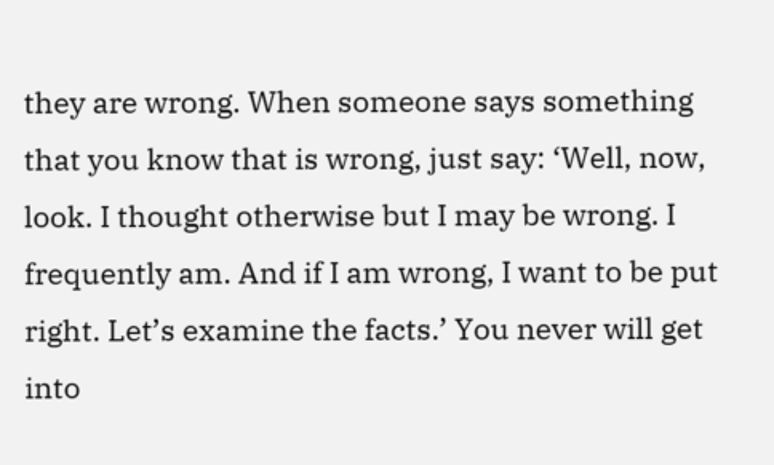they are wrong. When someone says something that you know that is wrong, just say: ‘Well, now, look. I thought otherwise but I may be wrong. I frequently am. And if I am wrong, I want to be put right. Let’s examine the facts.’ You never will get into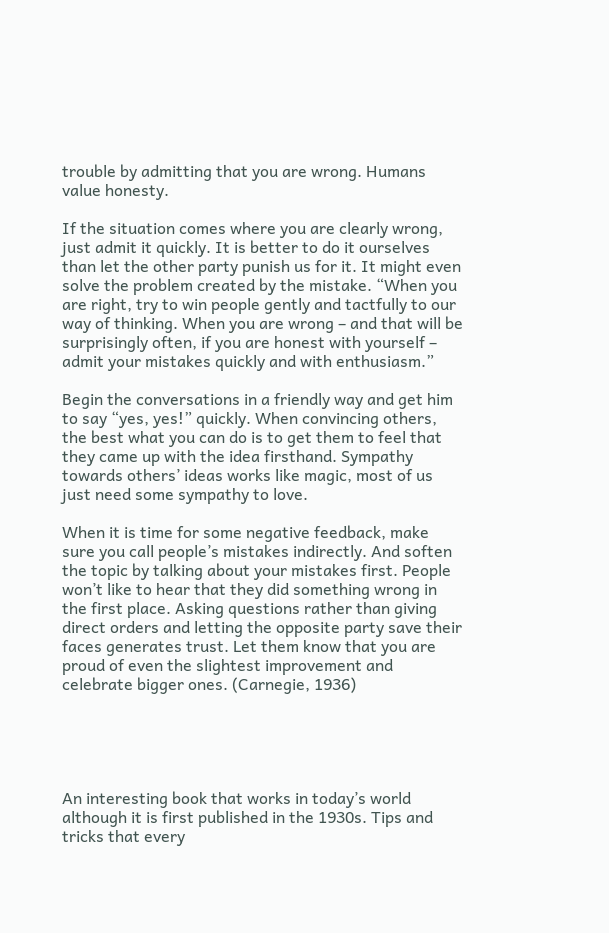trouble by admitting that you are wrong. Humans value honesty.

If the situation comes where you are clearly wrong, just admit it quickly. It is better to do it ourselves than let the other party punish us for it. It might even solve the problem created by the mistake. “When you are right, try to win people gently and tactfully to our way of thinking. When you are wrong – and that will be surprisingly often, if you are honest with yourself – admit your mistakes quickly and with enthusiasm.”

Begin the conversations in a friendly way and get him to say “yes, yes!” quickly. When convincing others, the best what you can do is to get them to feel that they came up with the idea firsthand. Sympathy towards others’ ideas works like magic, most of us just need some sympathy to love.

When it is time for some negative feedback, make sure you call people’s mistakes indirectly. And soften the topic by talking about your mistakes first. People won’t like to hear that they did something wrong in the first place. Asking questions rather than giving direct orders and letting the opposite party save their faces generates trust. Let them know that you are proud of even the slightest improvement and celebrate bigger ones. (Carnegie, 1936)





An interesting book that works in today’s world although it is first published in the 1930s. Tips and tricks that every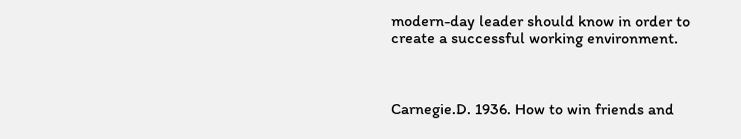modern-day leader should know in order to create a successful working environment.



Carnegie.D. 1936. How to win friends and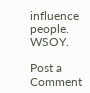influence people. WSOY.

Post a Comment